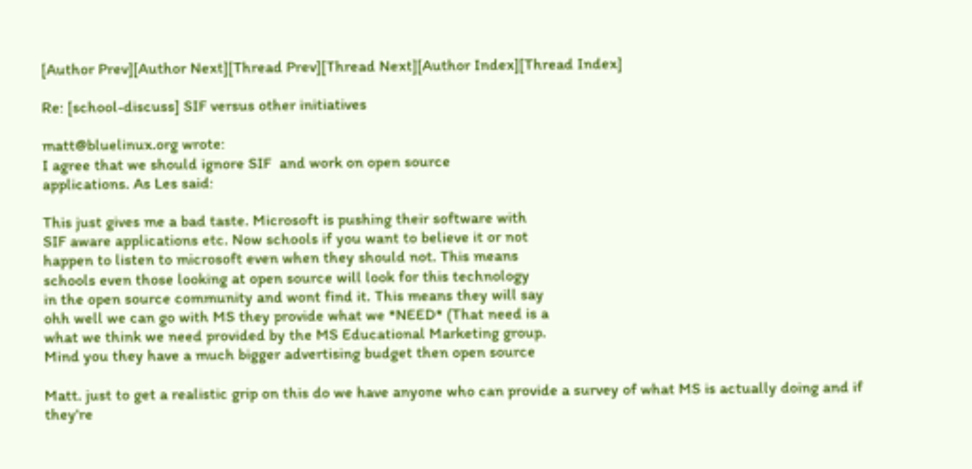[Author Prev][Author Next][Thread Prev][Thread Next][Author Index][Thread Index]

Re: [school-discuss] SIF versus other initiatives

matt@bluelinux.org wrote:
I agree that we should ignore SIF  and work on open source
applications. As Les said:

This just gives me a bad taste. Microsoft is pushing their software with
SIF aware applications etc. Now schools if you want to believe it or not
happen to listen to microsoft even when they should not. This means
schools even those looking at open source will look for this technology
in the open source community and wont find it. This means they will say
ohh well we can go with MS they provide what we *NEED* (That need is a
what we think we need provided by the MS Educational Marketing group.
Mind you they have a much bigger advertising budget then open source

Matt. just to get a realistic grip on this do we have anyone who can provide a survey of what MS is actually doing and if they're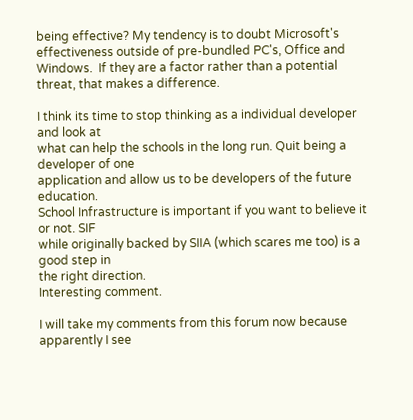being effective? My tendency is to doubt Microsoft's effectiveness outside of pre-bundled PC's, Office and Windows.  If they are a factor rather than a potential threat, that makes a difference.

I think its time to stop thinking as a individual developer and look at
what can help the schools in the long run. Quit being a developer of one
application and allow us to be developers of the future education.
School Infrastructure is important if you want to believe it or not. SIF
while originally backed by SIIA (which scares me too) is a good step in
the right direction.
Interesting comment.

I will take my comments from this forum now because apparently I see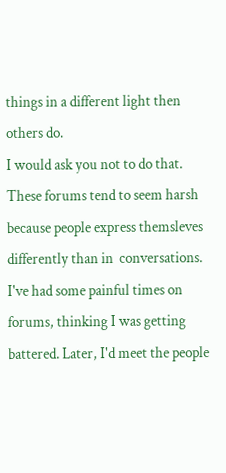things in a different light then others do.
I would ask you not to do that. These forums tend to seem harsh because people express themsleves differently than in  conversations. I've had some painful times on forums, thinking I was getting battered. Later, I'd meet the people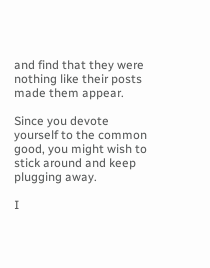and find that they were nothing like their posts made them appear.

Since you devote yourself to the common good, you might wish to stick around and keep plugging away.

I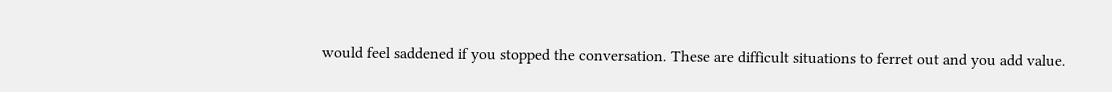would feel saddened if you stopped the conversation. These are difficult situations to ferret out and you add value.